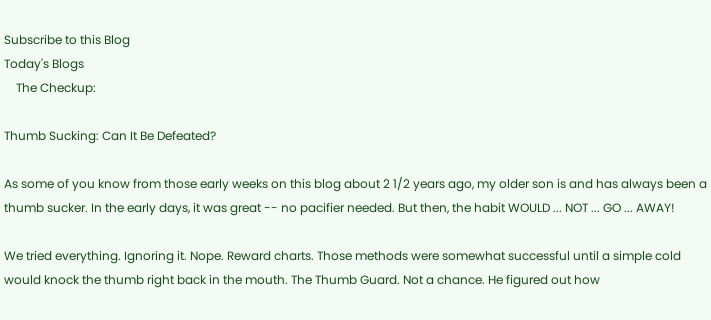Subscribe to this Blog
Today's Blogs
    The Checkup:

Thumb Sucking: Can It Be Defeated?

As some of you know from those early weeks on this blog about 2 1/2 years ago, my older son is and has always been a thumb sucker. In the early days, it was great -- no pacifier needed. But then, the habit WOULD ... NOT ... GO ... AWAY!

We tried everything. Ignoring it. Nope. Reward charts. Those methods were somewhat successful until a simple cold would knock the thumb right back in the mouth. The Thumb Guard. Not a chance. He figured out how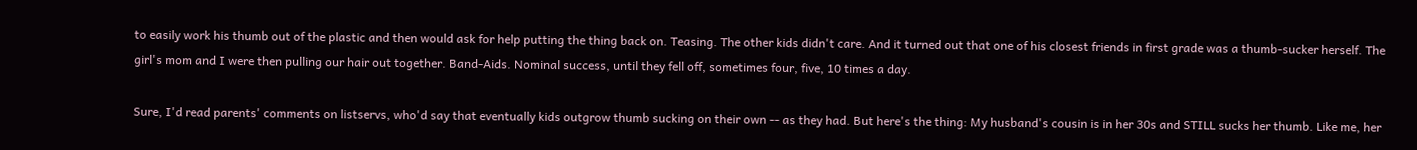to easily work his thumb out of the plastic and then would ask for help putting the thing back on. Teasing. The other kids didn't care. And it turned out that one of his closest friends in first grade was a thumb-sucker herself. The girl's mom and I were then pulling our hair out together. Band-Aids. Nominal success, until they fell off, sometimes four, five, 10 times a day.

Sure, I'd read parents' comments on listservs, who'd say that eventually kids outgrow thumb sucking on their own -- as they had. But here's the thing: My husband's cousin is in her 30s and STILL sucks her thumb. Like me, her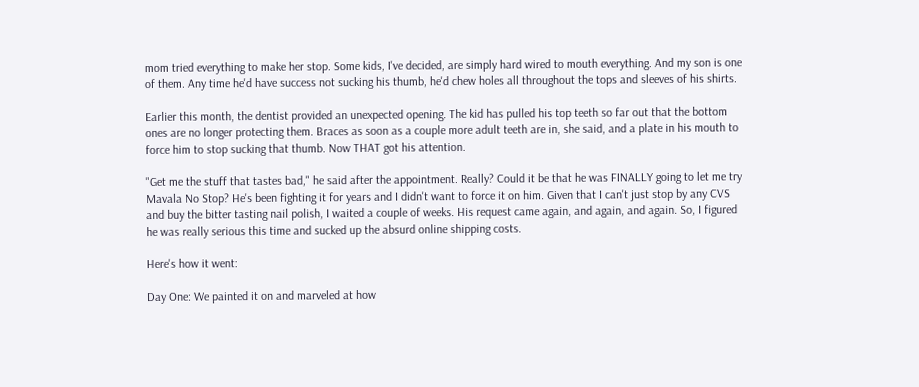mom tried everything to make her stop. Some kids, I've decided, are simply hard wired to mouth everything. And my son is one of them. Any time he'd have success not sucking his thumb, he'd chew holes all throughout the tops and sleeves of his shirts.

Earlier this month, the dentist provided an unexpected opening. The kid has pulled his top teeth so far out that the bottom ones are no longer protecting them. Braces as soon as a couple more adult teeth are in, she said, and a plate in his mouth to force him to stop sucking that thumb. Now THAT got his attention.

"Get me the stuff that tastes bad," he said after the appointment. Really? Could it be that he was FINALLY going to let me try Mavala No Stop? He's been fighting it for years and I didn't want to force it on him. Given that I can't just stop by any CVS and buy the bitter tasting nail polish, I waited a couple of weeks. His request came again, and again, and again. So, I figured he was really serious this time and sucked up the absurd online shipping costs.

Here's how it went:

Day One: We painted it on and marveled at how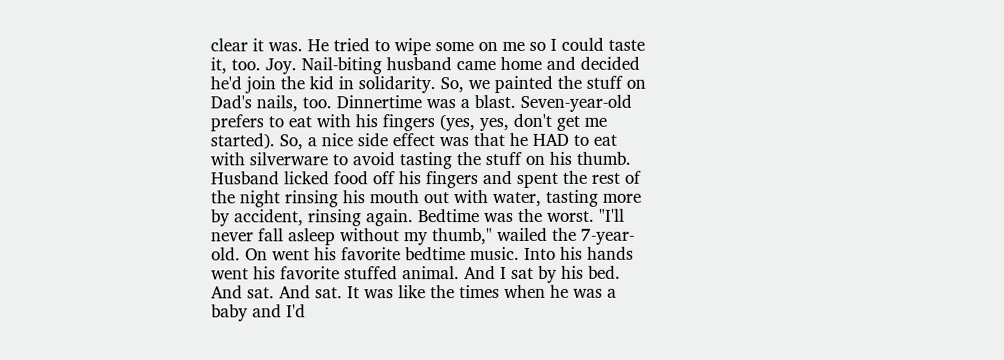clear it was. He tried to wipe some on me so I could taste it, too. Joy. Nail-biting husband came home and decided he'd join the kid in solidarity. So, we painted the stuff on Dad's nails, too. Dinnertime was a blast. Seven-year-old prefers to eat with his fingers (yes, yes, don't get me started). So, a nice side effect was that he HAD to eat with silverware to avoid tasting the stuff on his thumb. Husband licked food off his fingers and spent the rest of the night rinsing his mouth out with water, tasting more by accident, rinsing again. Bedtime was the worst. "I'll never fall asleep without my thumb," wailed the 7-year-old. On went his favorite bedtime music. Into his hands went his favorite stuffed animal. And I sat by his bed. And sat. And sat. It was like the times when he was a baby and I'd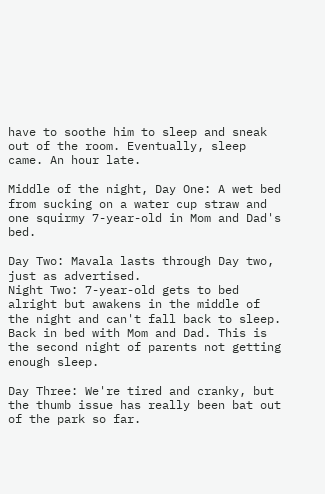have to soothe him to sleep and sneak out of the room. Eventually, sleep came. An hour late.

Middle of the night, Day One: A wet bed from sucking on a water cup straw and one squirmy 7-year-old in Mom and Dad's bed.

Day Two: Mavala lasts through Day two, just as advertised.
Night Two: 7-year-old gets to bed alright but awakens in the middle of the night and can't fall back to sleep. Back in bed with Mom and Dad. This is the second night of parents not getting enough sleep.

Day Three: We're tired and cranky, but the thumb issue has really been bat out of the park so far.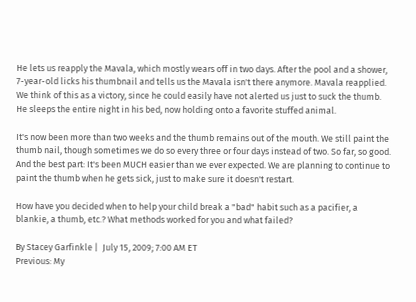He lets us reapply the Mavala, which mostly wears off in two days. After the pool and a shower, 7-year-old licks his thumbnail and tells us the Mavala isn't there anymore. Mavala reapplied. We think of this as a victory, since he could easily have not alerted us just to suck the thumb. He sleeps the entire night in his bed, now holding onto a favorite stuffed animal.

It's now been more than two weeks and the thumb remains out of the mouth. We still paint the thumb nail, though sometimes we do so every three or four days instead of two. So far, so good. And the best part: It's been MUCH easier than we ever expected. We are planning to continue to paint the thumb when he gets sick, just to make sure it doesn't restart.

How have you decided when to help your child break a "bad" habit such as a pacifier, a blankie, a thumb, etc.? What methods worked for you and what failed?

By Stacey Garfinkle |  July 15, 2009; 7:00 AM ET
Previous: My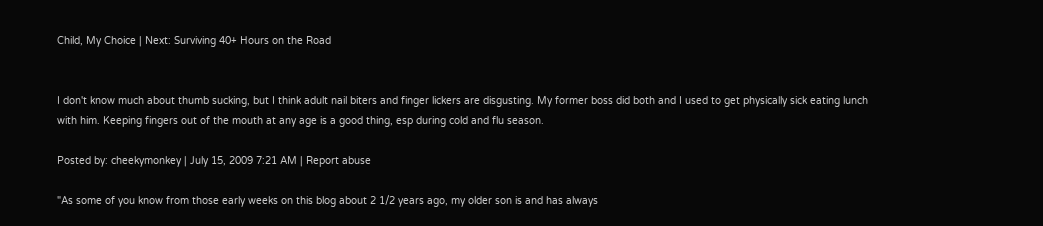Child, My Choice | Next: Surviving 40+ Hours on the Road


I don't know much about thumb sucking, but I think adult nail biters and finger lickers are disgusting. My former boss did both and I used to get physically sick eating lunch with him. Keeping fingers out of the mouth at any age is a good thing, esp during cold and flu season.

Posted by: cheekymonkey | July 15, 2009 7:21 AM | Report abuse

"As some of you know from those early weeks on this blog about 2 1/2 years ago, my older son is and has always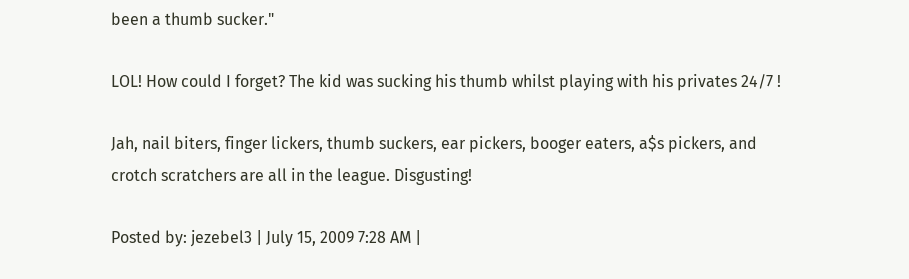been a thumb sucker."

LOL! How could I forget? The kid was sucking his thumb whilst playing with his privates 24/7 !

Jah, nail biters, finger lickers, thumb suckers, ear pickers, booger eaters, a$s pickers, and crotch scratchers are all in the league. Disgusting!

Posted by: jezebel3 | July 15, 2009 7:28 AM |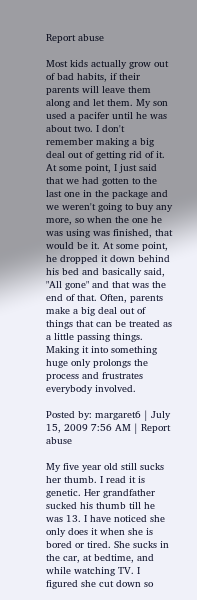Report abuse

Most kids actually grow out of bad habits, if their parents will leave them along and let them. My son used a pacifer until he was about two. I don't remember making a big deal out of getting rid of it. At some point, I just said that we had gotten to the last one in the package and we weren't going to buy any more, so when the one he was using was finished, that would be it. At some point, he dropped it down behind his bed and basically said, "All gone" and that was the end of that. Often, parents make a big deal out of things that can be treated as a little passing things. Making it into something huge only prolongs the process and frustrates everybody involved.

Posted by: margaret6 | July 15, 2009 7:56 AM | Report abuse

My five year old still sucks her thumb. I read it is genetic. Her grandfather sucked his thumb till he was 13. I have noticed she only does it when she is bored or tired. She sucks in the car, at bedtime, and while watching TV. I figured she cut down so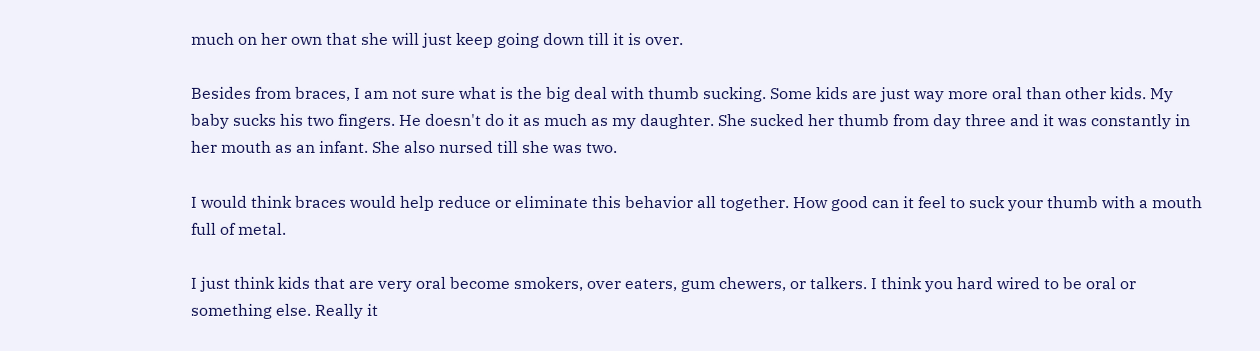much on her own that she will just keep going down till it is over.

Besides from braces, I am not sure what is the big deal with thumb sucking. Some kids are just way more oral than other kids. My baby sucks his two fingers. He doesn't do it as much as my daughter. She sucked her thumb from day three and it was constantly in her mouth as an infant. She also nursed till she was two.

I would think braces would help reduce or eliminate this behavior all together. How good can it feel to suck your thumb with a mouth full of metal.

I just think kids that are very oral become smokers, over eaters, gum chewers, or talkers. I think you hard wired to be oral or something else. Really it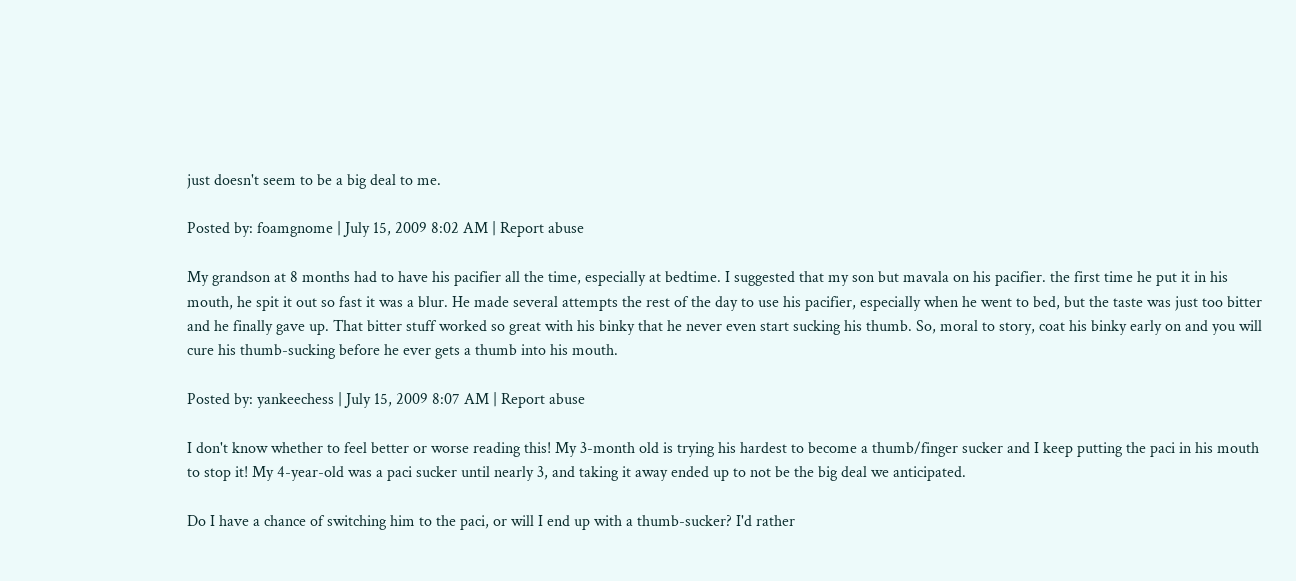just doesn't seem to be a big deal to me.

Posted by: foamgnome | July 15, 2009 8:02 AM | Report abuse

My grandson at 8 months had to have his pacifier all the time, especially at bedtime. I suggested that my son but mavala on his pacifier. the first time he put it in his mouth, he spit it out so fast it was a blur. He made several attempts the rest of the day to use his pacifier, especially when he went to bed, but the taste was just too bitter and he finally gave up. That bitter stuff worked so great with his binky that he never even start sucking his thumb. So, moral to story, coat his binky early on and you will cure his thumb-sucking before he ever gets a thumb into his mouth.

Posted by: yankeechess | July 15, 2009 8:07 AM | Report abuse

I don't know whether to feel better or worse reading this! My 3-month old is trying his hardest to become a thumb/finger sucker and I keep putting the paci in his mouth to stop it! My 4-year-old was a paci sucker until nearly 3, and taking it away ended up to not be the big deal we anticipated.

Do I have a chance of switching him to the paci, or will I end up with a thumb-sucker? I'd rather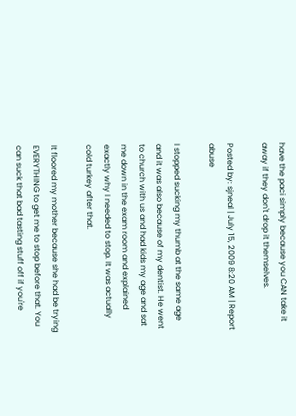have the paci simply because you CAN take it away if they don't drop it themselves.

Posted by: sjneal | July 15, 2009 8:20 AM | Report abuse

I stopped sucking my thumb at the same age and it was also because of my dentist. He went to church with us and had kids my age and sat me down in the exam room and explained exactly why I needed to stop. It was actually cold turkey after that.

It floored my mother because she had be trying EVERYTHING to get me to stop before that. You can suck that bad tasting stuff off if you're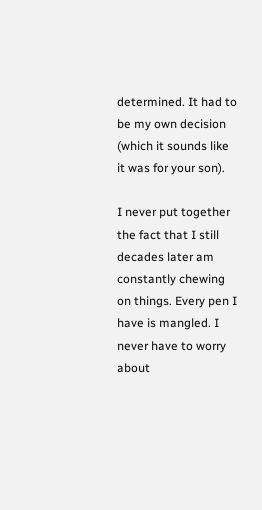determined. It had to be my own decision (which it sounds like it was for your son).

I never put together the fact that I still decades later am constantly chewing on things. Every pen I have is mangled. I never have to worry about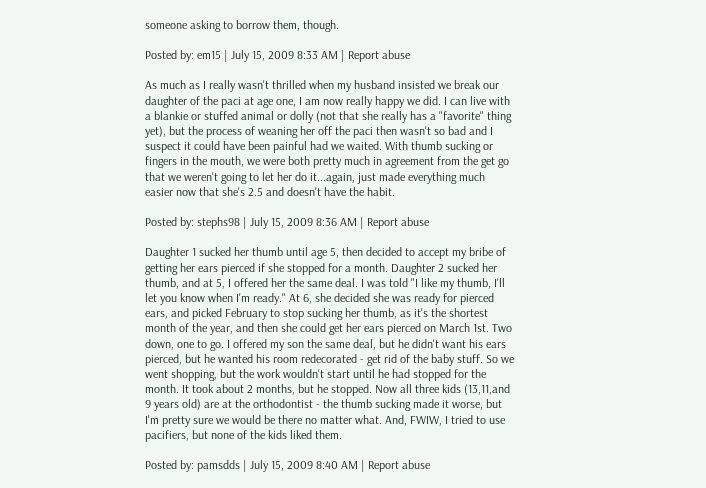someone asking to borrow them, though.

Posted by: em15 | July 15, 2009 8:33 AM | Report abuse

As much as I really wasn't thrilled when my husband insisted we break our daughter of the paci at age one, I am now really happy we did. I can live with a blankie or stuffed animal or dolly (not that she really has a "favorite" thing yet), but the process of weaning her off the paci then wasn't so bad and I suspect it could have been painful had we waited. With thumb sucking or fingers in the mouth, we were both pretty much in agreement from the get go that we weren't going to let her do it...again, just made everything much easier now that she's 2.5 and doesn't have the habit.

Posted by: stephs98 | July 15, 2009 8:36 AM | Report abuse

Daughter 1 sucked her thumb until age 5, then decided to accept my bribe of getting her ears pierced if she stopped for a month. Daughter 2 sucked her thumb, and at 5, I offered her the same deal. I was told "I like my thumb, I'll let you know when I'm ready." At 6, she decided she was ready for pierced ears, and picked February to stop sucking her thumb, as it's the shortest month of the year, and then she could get her ears pierced on March 1st. Two down, one to go. I offered my son the same deal, but he didn't want his ears pierced, but he wanted his room redecorated - get rid of the baby stuff. So we went shopping, but the work wouldn't start until he had stopped for the month. It took about 2 months, but he stopped. Now all three kids (13,11,and 9 years old) are at the orthodontist - the thumb sucking made it worse, but I'm pretty sure we would be there no matter what. And, FWIW, I tried to use pacifiers, but none of the kids liked them.

Posted by: pamsdds | July 15, 2009 8:40 AM | Report abuse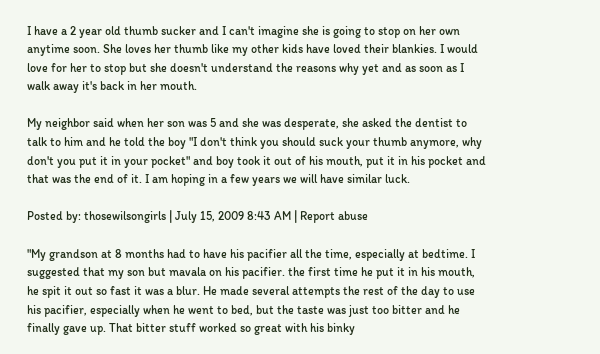I have a 2 year old thumb sucker and I can't imagine she is going to stop on her own anytime soon. She loves her thumb like my other kids have loved their blankies. I would love for her to stop but she doesn't understand the reasons why yet and as soon as I walk away it's back in her mouth.

My neighbor said when her son was 5 and she was desperate, she asked the dentist to talk to him and he told the boy "I don't think you should suck your thumb anymore, why don't you put it in your pocket" and boy took it out of his mouth, put it in his pocket and that was the end of it. I am hoping in a few years we will have similar luck.

Posted by: thosewilsongirls | July 15, 2009 8:43 AM | Report abuse

"My grandson at 8 months had to have his pacifier all the time, especially at bedtime. I suggested that my son but mavala on his pacifier. the first time he put it in his mouth, he spit it out so fast it was a blur. He made several attempts the rest of the day to use his pacifier, especially when he went to bed, but the taste was just too bitter and he finally gave up. That bitter stuff worked so great with his binky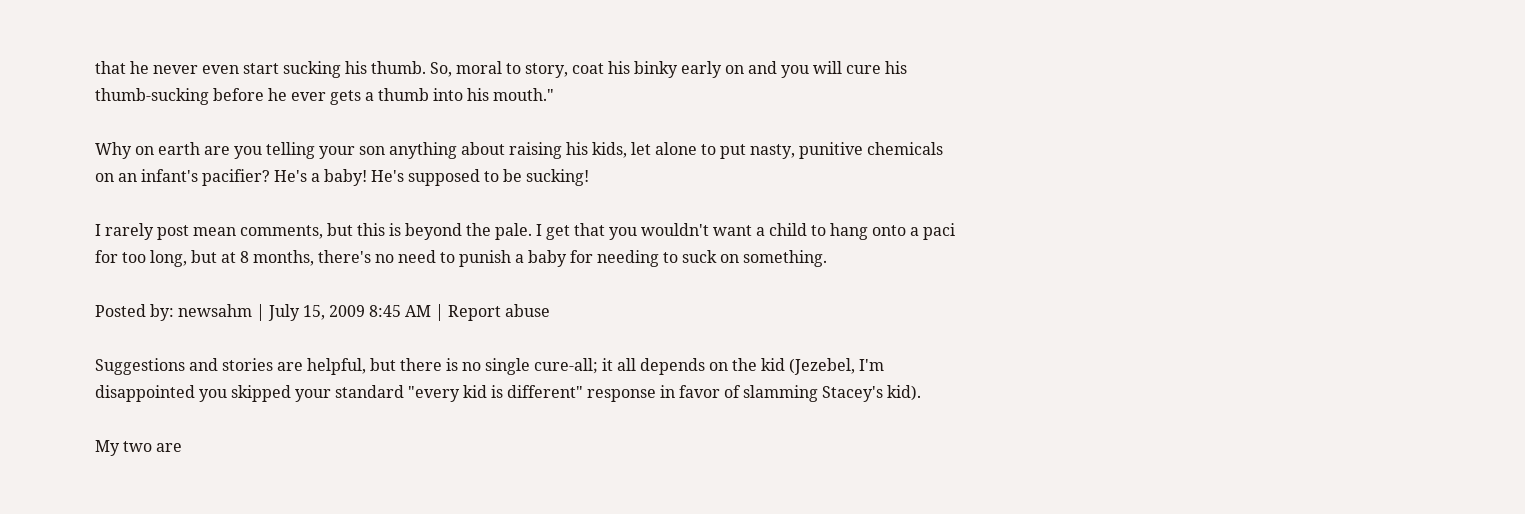that he never even start sucking his thumb. So, moral to story, coat his binky early on and you will cure his thumb-sucking before he ever gets a thumb into his mouth."

Why on earth are you telling your son anything about raising his kids, let alone to put nasty, punitive chemicals on an infant's pacifier? He's a baby! He's supposed to be sucking!

I rarely post mean comments, but this is beyond the pale. I get that you wouldn't want a child to hang onto a paci for too long, but at 8 months, there's no need to punish a baby for needing to suck on something.

Posted by: newsahm | July 15, 2009 8:45 AM | Report abuse

Suggestions and stories are helpful, but there is no single cure-all; it all depends on the kid (Jezebel, I'm disappointed you skipped your standard "every kid is different" response in favor of slamming Stacey's kid).

My two are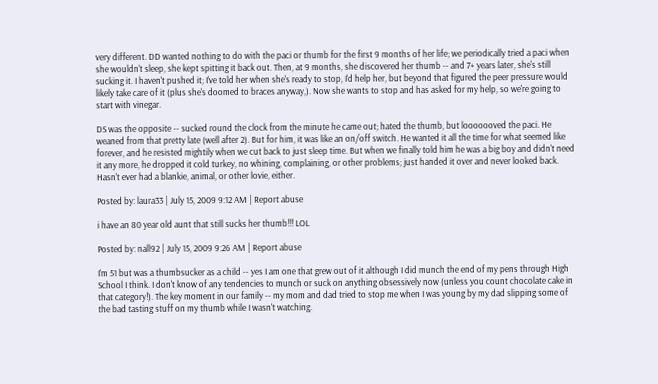very different. DD wanted nothing to do with the paci or thumb for the first 9 months of her life; we periodically tried a paci when she wouldn't sleep, she kept spitting it back out. Then, at 9 months, she discovered her thumb -- and 7+ years later, she's still sucking it. I haven't pushed it; I've told her when she's ready to stop, I'd help her, but beyond that figured the peer pressure would likely take care of it (plus she's doomed to braces anyway,). Now she wants to stop and has asked for my help, so we're going to start with vinegar.

DS was the opposite -- sucked round the clock from the minute he came out; hated the thumb, but looooooved the paci. He weaned from that pretty late (well after 2). But for him, it was like an on/off switch. He wanted it all the time for what seemed like forever, and he resisted mightily when we cut back to just sleep time. But when we finally told him he was a big boy and didn't need it any more, he dropped it cold turkey, no whining, complaining, or other problems; just handed it over and never looked back. Hasn't ever had a blankie, animal, or other lovie, either.

Posted by: laura33 | July 15, 2009 9:12 AM | Report abuse

i have an 80 year old aunt that still sucks her thumb!!! LOL

Posted by: nall92 | July 15, 2009 9:26 AM | Report abuse

I'm 51 but was a thumbsucker as a child -- yes I am one that grew out of it although I did munch the end of my pens through High School I think. I don't know of any tendencies to munch or suck on anything obsessively now (unless you count chocolate cake in that category!). The key moment in our family -- my mom and dad tried to stop me when I was young by my dad slipping some of the bad tasting stuff on my thumb while I wasn't watching.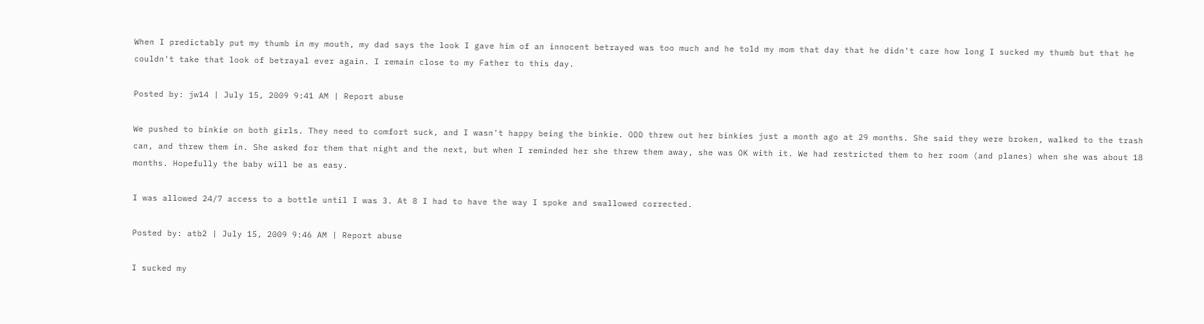When I predictably put my thumb in my mouth, my dad says the look I gave him of an innocent betrayed was too much and he told my mom that day that he didn't care how long I sucked my thumb but that he couldn't take that look of betrayal ever again. I remain close to my Father to this day.

Posted by: jw14 | July 15, 2009 9:41 AM | Report abuse

We pushed to binkie on both girls. They need to comfort suck, and I wasn't happy being the binkie. ODD threw out her binkies just a month ago at 29 months. She said they were broken, walked to the trash can, and threw them in. She asked for them that night and the next, but when I reminded her she threw them away, she was OK with it. We had restricted them to her room (and planes) when she was about 18 months. Hopefully the baby will be as easy.

I was allowed 24/7 access to a bottle until I was 3. At 8 I had to have the way I spoke and swallowed corrected.

Posted by: atb2 | July 15, 2009 9:46 AM | Report abuse

I sucked my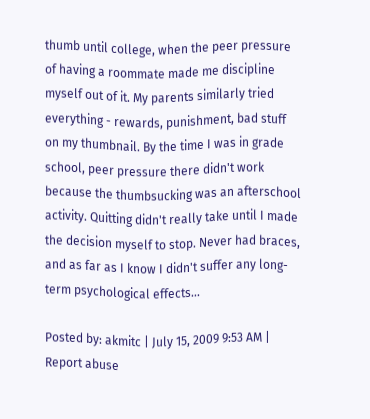thumb until college, when the peer pressure of having a roommate made me discipline myself out of it. My parents similarly tried everything - rewards, punishment, bad stuff on my thumbnail. By the time I was in grade school, peer pressure there didn't work because the thumbsucking was an afterschool activity. Quitting didn't really take until I made the decision myself to stop. Never had braces, and as far as I know I didn't suffer any long-term psychological effects...

Posted by: akmitc | July 15, 2009 9:53 AM | Report abuse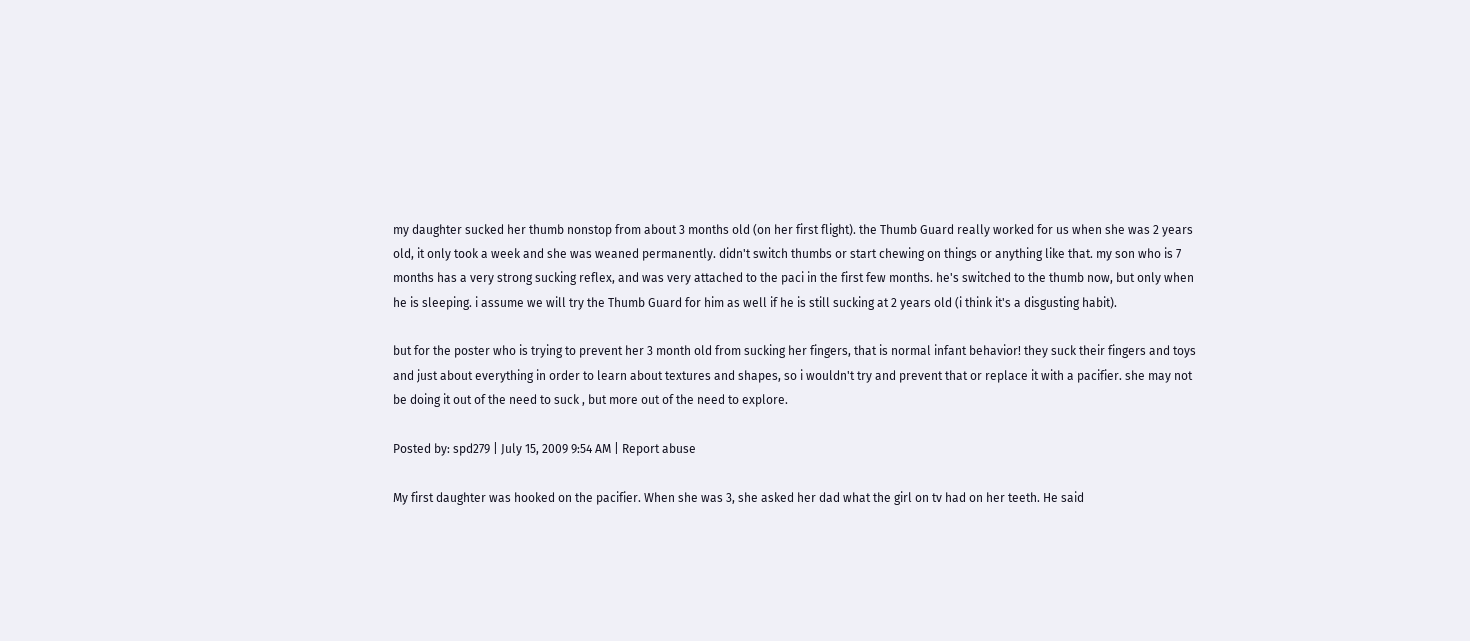my daughter sucked her thumb nonstop from about 3 months old (on her first flight). the Thumb Guard really worked for us when she was 2 years old, it only took a week and she was weaned permanently. didn't switch thumbs or start chewing on things or anything like that. my son who is 7 months has a very strong sucking reflex, and was very attached to the paci in the first few months. he's switched to the thumb now, but only when he is sleeping. i assume we will try the Thumb Guard for him as well if he is still sucking at 2 years old (i think it's a disgusting habit).

but for the poster who is trying to prevent her 3 month old from sucking her fingers, that is normal infant behavior! they suck their fingers and toys and just about everything in order to learn about textures and shapes, so i wouldn't try and prevent that or replace it with a pacifier. she may not be doing it out of the need to suck , but more out of the need to explore.

Posted by: spd279 | July 15, 2009 9:54 AM | Report abuse

My first daughter was hooked on the pacifier. When she was 3, she asked her dad what the girl on tv had on her teeth. He said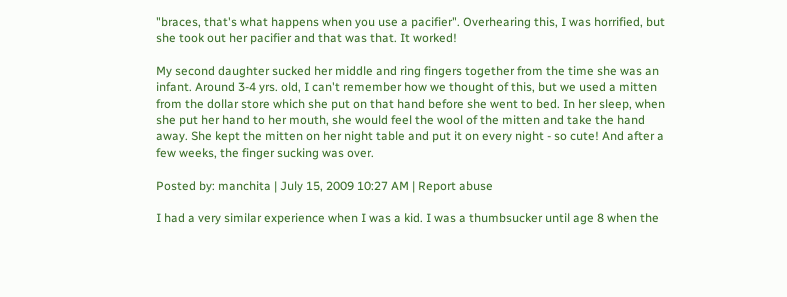"braces, that's what happens when you use a pacifier". Overhearing this, I was horrified, but she took out her pacifier and that was that. It worked!

My second daughter sucked her middle and ring fingers together from the time she was an infant. Around 3-4 yrs. old, I can't remember how we thought of this, but we used a mitten from the dollar store which she put on that hand before she went to bed. In her sleep, when she put her hand to her mouth, she would feel the wool of the mitten and take the hand away. She kept the mitten on her night table and put it on every night - so cute! And after a few weeks, the finger sucking was over.

Posted by: manchita | July 15, 2009 10:27 AM | Report abuse

I had a very similar experience when I was a kid. I was a thumbsucker until age 8 when the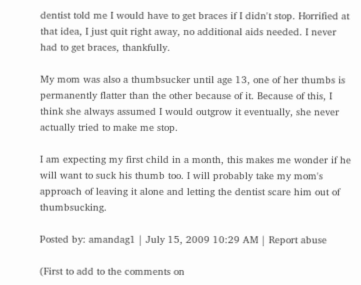dentist told me I would have to get braces if I didn't stop. Horrified at that idea, I just quit right away, no additional aids needed. I never had to get braces, thankfully.

My mom was also a thumbsucker until age 13, one of her thumbs is permanently flatter than the other because of it. Because of this, I think she always assumed I would outgrow it eventually, she never actually tried to make me stop.

I am expecting my first child in a month, this makes me wonder if he will want to suck his thumb too. I will probably take my mom's approach of leaving it alone and letting the dentist scare him out of thumbsucking.

Posted by: amandag1 | July 15, 2009 10:29 AM | Report abuse

(First to add to the comments on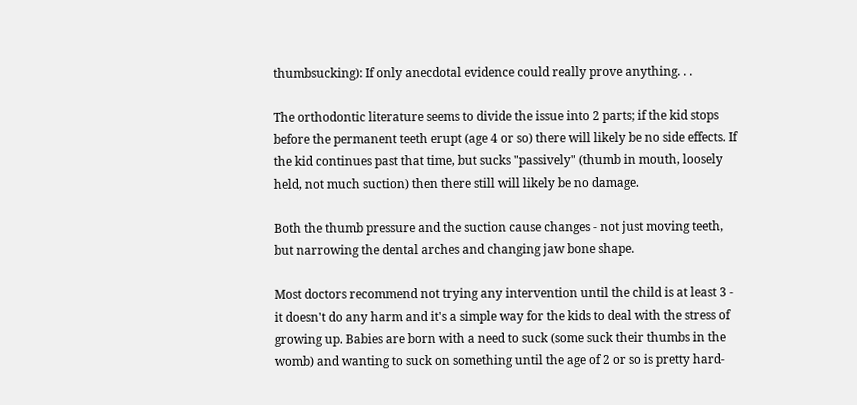thumbsucking): If only anecdotal evidence could really prove anything. . .

The orthodontic literature seems to divide the issue into 2 parts; if the kid stops before the permanent teeth erupt (age 4 or so) there will likely be no side effects. If the kid continues past that time, but sucks "passively" (thumb in mouth, loosely held, not much suction) then there still will likely be no damage.

Both the thumb pressure and the suction cause changes - not just moving teeth, but narrowing the dental arches and changing jaw bone shape.

Most doctors recommend not trying any intervention until the child is at least 3 - it doesn't do any harm and it's a simple way for the kids to deal with the stress of growing up. Babies are born with a need to suck (some suck their thumbs in the womb) and wanting to suck on something until the age of 2 or so is pretty hard-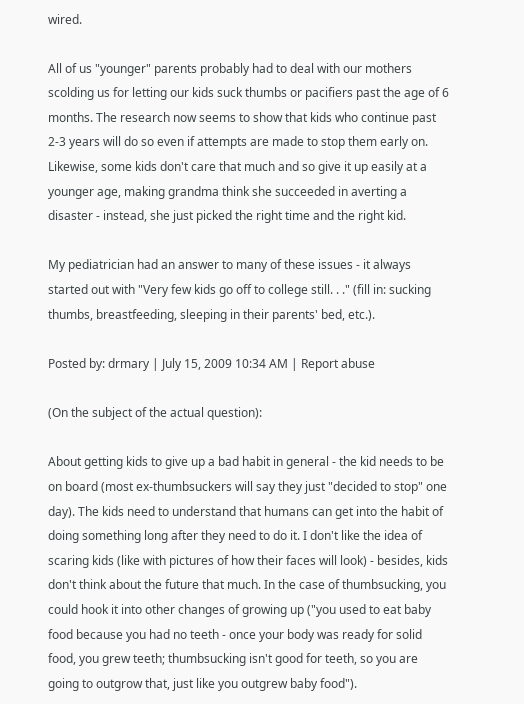wired.

All of us "younger" parents probably had to deal with our mothers scolding us for letting our kids suck thumbs or pacifiers past the age of 6 months. The research now seems to show that kids who continue past 2-3 years will do so even if attempts are made to stop them early on. Likewise, some kids don't care that much and so give it up easily at a younger age, making grandma think she succeeded in averting a disaster - instead, she just picked the right time and the right kid.

My pediatrician had an answer to many of these issues - it always started out with "Very few kids go off to college still. . ." (fill in: sucking thumbs, breastfeeding, sleeping in their parents' bed, etc.).

Posted by: drmary | July 15, 2009 10:34 AM | Report abuse

(On the subject of the actual question):

About getting kids to give up a bad habit in general - the kid needs to be on board (most ex-thumbsuckers will say they just "decided to stop" one day). The kids need to understand that humans can get into the habit of doing something long after they need to do it. I don't like the idea of scaring kids (like with pictures of how their faces will look) - besides, kids don't think about the future that much. In the case of thumbsucking, you could hook it into other changes of growing up ("you used to eat baby food because you had no teeth - once your body was ready for solid food, you grew teeth; thumbsucking isn't good for teeth, so you are going to outgrow that, just like you outgrew baby food").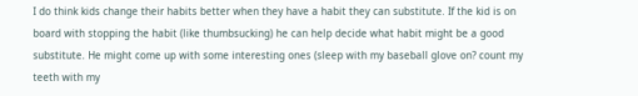I do think kids change their habits better when they have a habit they can substitute. If the kid is on board with stopping the habit (like thumbsucking) he can help decide what habit might be a good substitute. He might come up with some interesting ones (sleep with my baseball glove on? count my teeth with my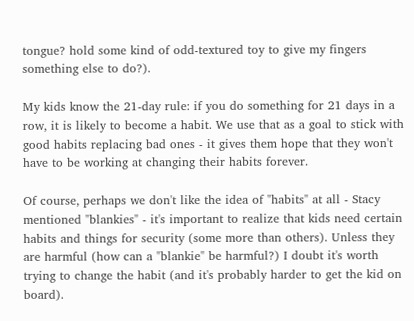tongue? hold some kind of odd-textured toy to give my fingers something else to do?).

My kids know the 21-day rule: if you do something for 21 days in a row, it is likely to become a habit. We use that as a goal to stick with good habits replacing bad ones - it gives them hope that they won't have to be working at changing their habits forever.

Of course, perhaps we don't like the idea of "habits" at all - Stacy mentioned "blankies" - it's important to realize that kids need certain habits and things for security (some more than others). Unless they are harmful (how can a "blankie" be harmful?) I doubt it's worth trying to change the habit (and it's probably harder to get the kid on board).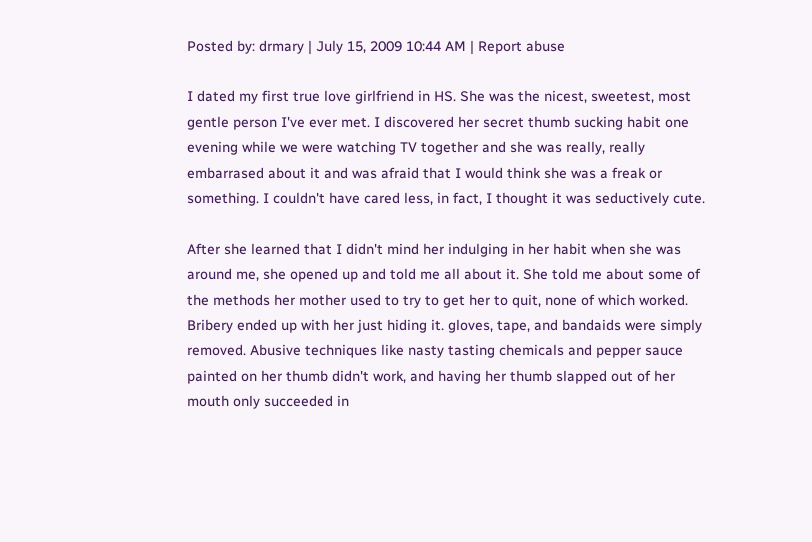Posted by: drmary | July 15, 2009 10:44 AM | Report abuse

I dated my first true love girlfriend in HS. She was the nicest, sweetest, most gentle person I've ever met. I discovered her secret thumb sucking habit one evening while we were watching TV together and she was really, really embarrased about it and was afraid that I would think she was a freak or something. I couldn't have cared less, in fact, I thought it was seductively cute.

After she learned that I didn't mind her indulging in her habit when she was around me, she opened up and told me all about it. She told me about some of the methods her mother used to try to get her to quit, none of which worked. Bribery ended up with her just hiding it. gloves, tape, and bandaids were simply removed. Abusive techniques like nasty tasting chemicals and pepper sauce painted on her thumb didn't work, and having her thumb slapped out of her mouth only succeeded in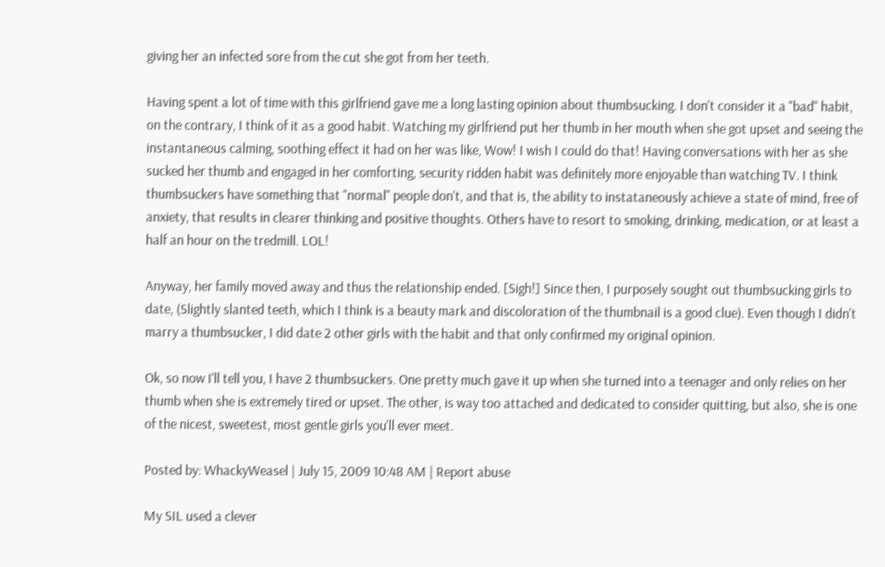giving her an infected sore from the cut she got from her teeth.

Having spent a lot of time with this girlfriend gave me a long lasting opinion about thumbsucking. I don't consider it a "bad" habit, on the contrary, I think of it as a good habit. Watching my girlfriend put her thumb in her mouth when she got upset and seeing the instantaneous calming, soothing effect it had on her was like, Wow! I wish I could do that! Having conversations with her as she sucked her thumb and engaged in her comforting, security ridden habit was definitely more enjoyable than watching TV. I think thumbsuckers have something that "normal" people don't, and that is, the ability to instataneously achieve a state of mind, free of anxiety, that results in clearer thinking and positive thoughts. Others have to resort to smoking, drinking, medication, or at least a half an hour on the tredmill. LOL!

Anyway, her family moved away and thus the relationship ended. [Sigh!] Since then, I purposely sought out thumbsucking girls to date, (Slightly slanted teeth, which I think is a beauty mark and discoloration of the thumbnail is a good clue). Even though I didn't marry a thumbsucker, I did date 2 other girls with the habit and that only confirmed my original opinion.

Ok, so now I'll tell you, I have 2 thumbsuckers. One pretty much gave it up when she turned into a teenager and only relies on her thumb when she is extremely tired or upset. The other, is way too attached and dedicated to consider quitting, but also, she is one of the nicest, sweetest, most gentle girls you'll ever meet.

Posted by: WhackyWeasel | July 15, 2009 10:48 AM | Report abuse

My SIL used a clever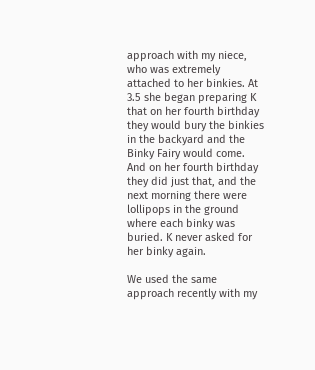approach with my niece, who was extremely attached to her binkies. At 3.5 she began preparing K that on her fourth birthday they would bury the binkies in the backyard and the Binky Fairy would come. And on her fourth birthday they did just that, and the next morning there were lollipops in the ground where each binky was buried. K never asked for her binky again.

We used the same approach recently with my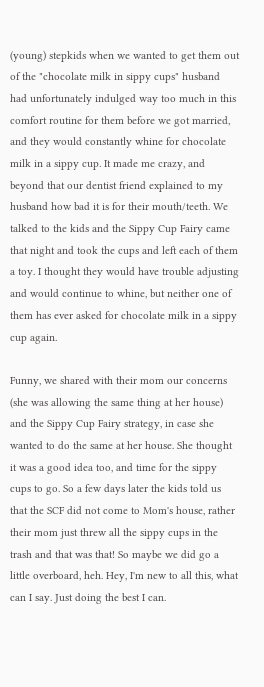(young) stepkids when we wanted to get them out of the "chocolate milk in sippy cups" husband had unfortunately indulged way too much in this comfort routine for them before we got married, and they would constantly whine for chocolate milk in a sippy cup. It made me crazy, and beyond that our dentist friend explained to my husband how bad it is for their mouth/teeth. We talked to the kids and the Sippy Cup Fairy came that night and took the cups and left each of them a toy. I thought they would have trouble adjusting and would continue to whine, but neither one of them has ever asked for chocolate milk in a sippy cup again.

Funny, we shared with their mom our concerns (she was allowing the same thing at her house) and the Sippy Cup Fairy strategy, in case she wanted to do the same at her house. She thought it was a good idea too, and time for the sippy cups to go. So a few days later the kids told us that the SCF did not come to Mom's house, rather their mom just threw all the sippy cups in the trash and that was that! So maybe we did go a little overboard, heh. Hey, I'm new to all this, what can I say. Just doing the best I can.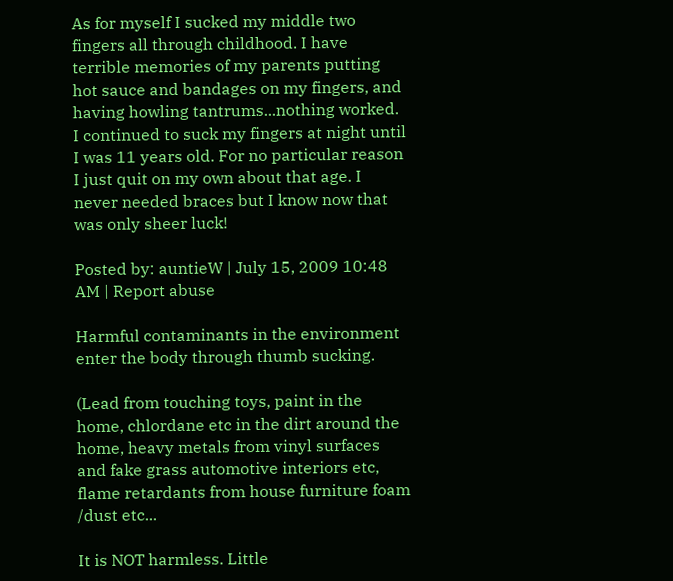As for myself I sucked my middle two fingers all through childhood. I have terrible memories of my parents putting hot sauce and bandages on my fingers, and having howling tantrums...nothing worked. I continued to suck my fingers at night until I was 11 years old. For no particular reason I just quit on my own about that age. I never needed braces but I know now that was only sheer luck!

Posted by: auntieW | July 15, 2009 10:48 AM | Report abuse

Harmful contaminants in the environment enter the body through thumb sucking.

(Lead from touching toys, paint in the home, chlordane etc in the dirt around the home, heavy metals from vinyl surfaces and fake grass automotive interiors etc, flame retardants from house furniture foam /dust etc...

It is NOT harmless. Little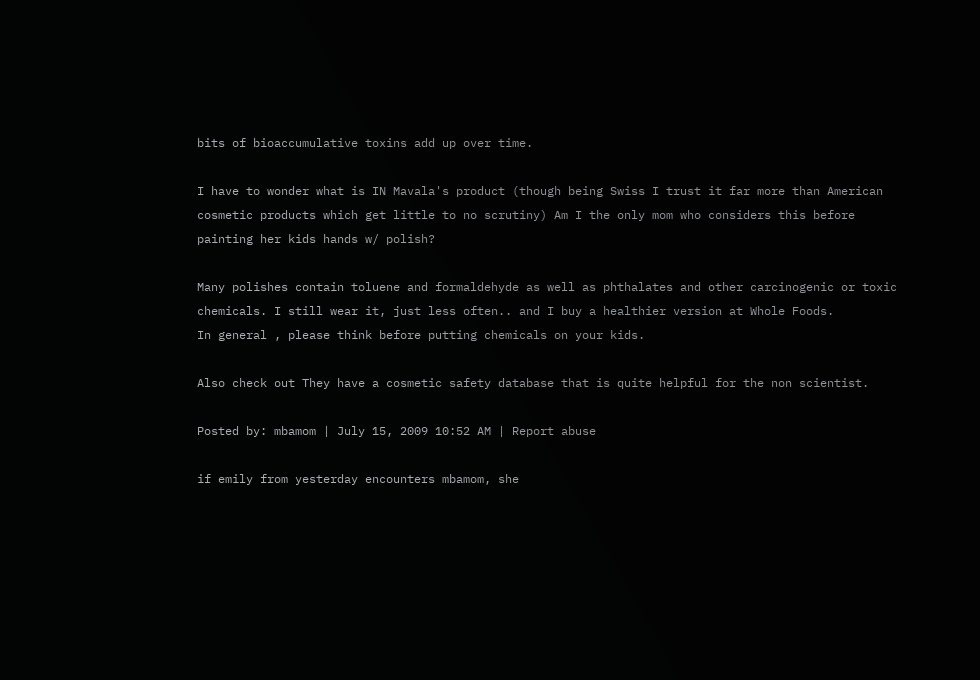bits of bioaccumulative toxins add up over time.

I have to wonder what is IN Mavala's product (though being Swiss I trust it far more than American cosmetic products which get little to no scrutiny) Am I the only mom who considers this before painting her kids hands w/ polish?

Many polishes contain toluene and formaldehyde as well as phthalates and other carcinogenic or toxic chemicals. I still wear it, just less often.. and I buy a healthier version at Whole Foods.
In general , please think before putting chemicals on your kids.

Also check out They have a cosmetic safety database that is quite helpful for the non scientist.

Posted by: mbamom | July 15, 2009 10:52 AM | Report abuse

if emily from yesterday encounters mbamom, she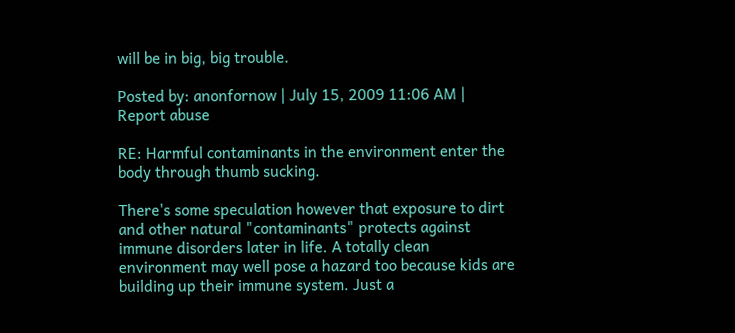will be in big, big trouble.

Posted by: anonfornow | July 15, 2009 11:06 AM | Report abuse

RE: Harmful contaminants in the environment enter the body through thumb sucking.

There's some speculation however that exposure to dirt and other natural "contaminants" protects against immune disorders later in life. A totally clean environment may well pose a hazard too because kids are building up their immune system. Just a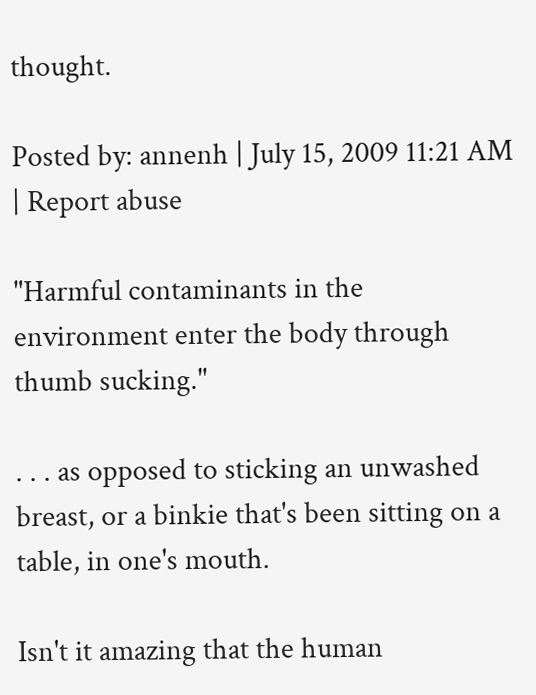thought.

Posted by: annenh | July 15, 2009 11:21 AM | Report abuse

"Harmful contaminants in the environment enter the body through thumb sucking."

. . . as opposed to sticking an unwashed breast, or a binkie that's been sitting on a table, in one's mouth.

Isn't it amazing that the human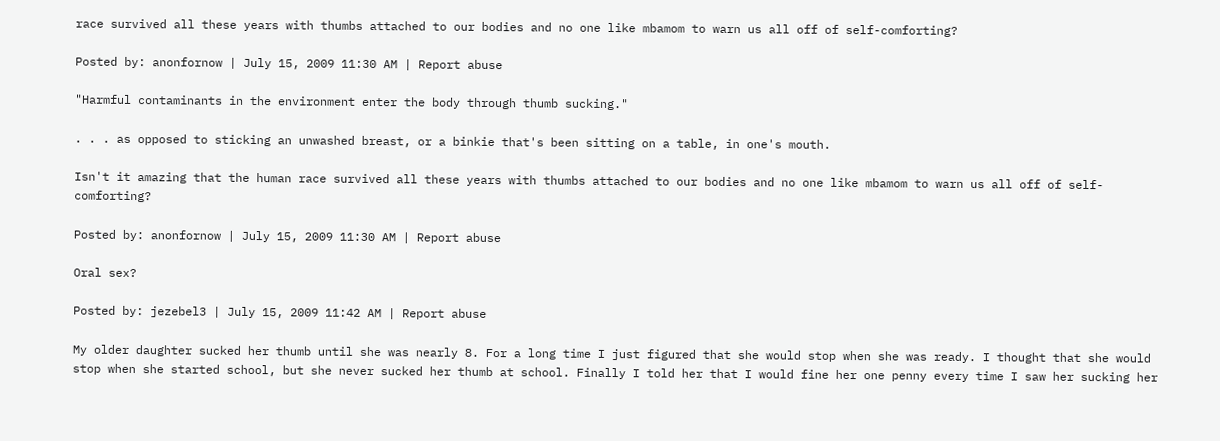race survived all these years with thumbs attached to our bodies and no one like mbamom to warn us all off of self-comforting?

Posted by: anonfornow | July 15, 2009 11:30 AM | Report abuse

"Harmful contaminants in the environment enter the body through thumb sucking."

. . . as opposed to sticking an unwashed breast, or a binkie that's been sitting on a table, in one's mouth.

Isn't it amazing that the human race survived all these years with thumbs attached to our bodies and no one like mbamom to warn us all off of self-comforting?

Posted by: anonfornow | July 15, 2009 11:30 AM | Report abuse

Oral sex?

Posted by: jezebel3 | July 15, 2009 11:42 AM | Report abuse

My older daughter sucked her thumb until she was nearly 8. For a long time I just figured that she would stop when she was ready. I thought that she would stop when she started school, but she never sucked her thumb at school. Finally I told her that I would fine her one penny every time I saw her sucking her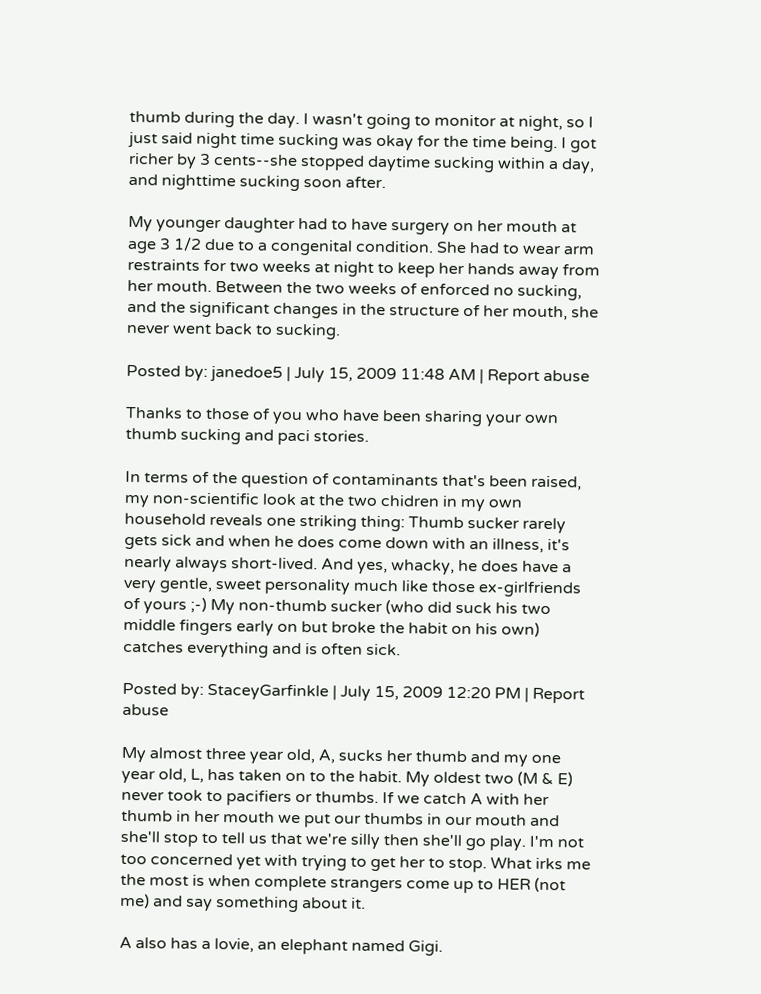thumb during the day. I wasn't going to monitor at night, so I just said night time sucking was okay for the time being. I got richer by 3 cents--she stopped daytime sucking within a day, and nighttime sucking soon after.

My younger daughter had to have surgery on her mouth at age 3 1/2 due to a congenital condition. She had to wear arm restraints for two weeks at night to keep her hands away from her mouth. Between the two weeks of enforced no sucking, and the significant changes in the structure of her mouth, she never went back to sucking.

Posted by: janedoe5 | July 15, 2009 11:48 AM | Report abuse

Thanks to those of you who have been sharing your own thumb sucking and paci stories.

In terms of the question of contaminants that's been raised, my non-scientific look at the two chidren in my own household reveals one striking thing: Thumb sucker rarely gets sick and when he does come down with an illness, it's nearly always short-lived. And yes, whacky, he does have a very gentle, sweet personality much like those ex-girlfriends of yours ;-) My non-thumb sucker (who did suck his two middle fingers early on but broke the habit on his own) catches everything and is often sick.

Posted by: StaceyGarfinkle | July 15, 2009 12:20 PM | Report abuse

My almost three year old, A, sucks her thumb and my one year old, L, has taken on to the habit. My oldest two (M & E) never took to pacifiers or thumbs. If we catch A with her thumb in her mouth we put our thumbs in our mouth and she'll stop to tell us that we're silly then she'll go play. I'm not too concerned yet with trying to get her to stop. What irks me the most is when complete strangers come up to HER (not me) and say something about it.

A also has a lovie, an elephant named Gigi.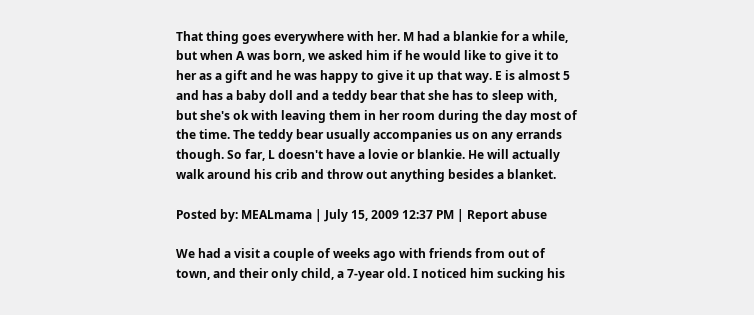That thing goes everywhere with her. M had a blankie for a while, but when A was born, we asked him if he would like to give it to her as a gift and he was happy to give it up that way. E is almost 5 and has a baby doll and a teddy bear that she has to sleep with, but she's ok with leaving them in her room during the day most of the time. The teddy bear usually accompanies us on any errands though. So far, L doesn't have a lovie or blankie. He will actually walk around his crib and throw out anything besides a blanket.

Posted by: MEALmama | July 15, 2009 12:37 PM | Report abuse

We had a visit a couple of weeks ago with friends from out of town, and their only child, a 7-year old. I noticed him sucking his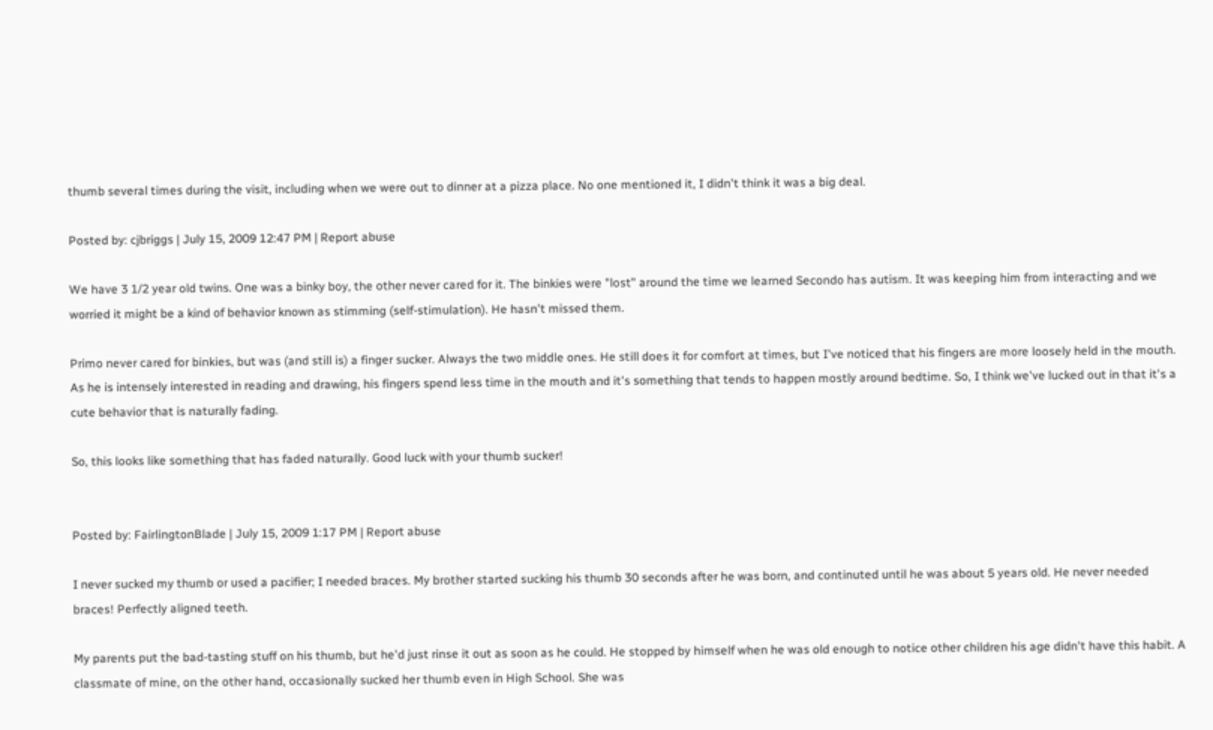thumb several times during the visit, including when we were out to dinner at a pizza place. No one mentioned it, I didn't think it was a big deal.

Posted by: cjbriggs | July 15, 2009 12:47 PM | Report abuse

We have 3 1/2 year old twins. One was a binky boy, the other never cared for it. The binkies were "lost" around the time we learned Secondo has autism. It was keeping him from interacting and we worried it might be a kind of behavior known as stimming (self-stimulation). He hasn't missed them.

Primo never cared for binkies, but was (and still is) a finger sucker. Always the two middle ones. He still does it for comfort at times, but I've noticed that his fingers are more loosely held in the mouth. As he is intensely interested in reading and drawing, his fingers spend less time in the mouth and it's something that tends to happen mostly around bedtime. So, I think we've lucked out in that it's a cute behavior that is naturally fading.

So, this looks like something that has faded naturally. Good luck with your thumb sucker!


Posted by: FairlingtonBlade | July 15, 2009 1:17 PM | Report abuse

I never sucked my thumb or used a pacifier; I needed braces. My brother started sucking his thumb 30 seconds after he was born, and continuted until he was about 5 years old. He never needed braces! Perfectly aligned teeth.

My parents put the bad-tasting stuff on his thumb, but he'd just rinse it out as soon as he could. He stopped by himself when he was old enough to notice other children his age didn't have this habit. A classmate of mine, on the other hand, occasionally sucked her thumb even in High School. She was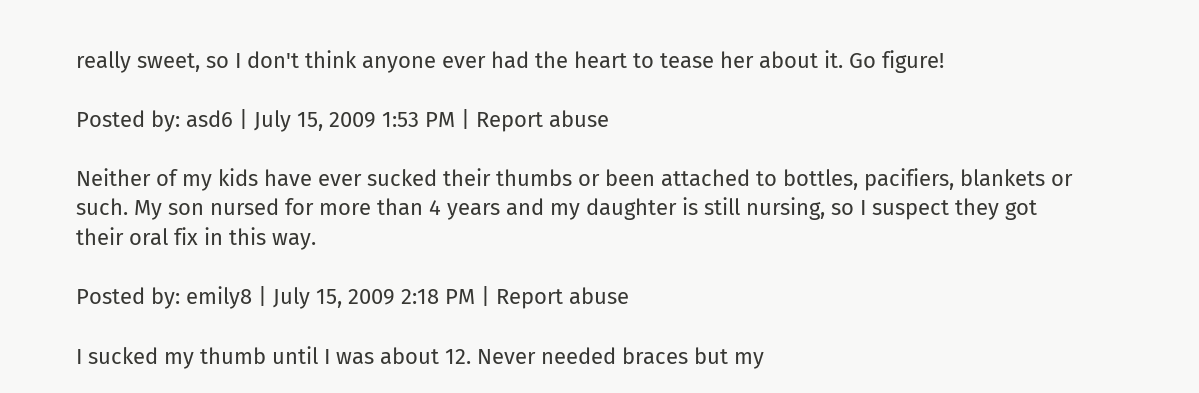really sweet, so I don't think anyone ever had the heart to tease her about it. Go figure!

Posted by: asd6 | July 15, 2009 1:53 PM | Report abuse

Neither of my kids have ever sucked their thumbs or been attached to bottles, pacifiers, blankets or such. My son nursed for more than 4 years and my daughter is still nursing, so I suspect they got their oral fix in this way.

Posted by: emily8 | July 15, 2009 2:18 PM | Report abuse

I sucked my thumb until I was about 12. Never needed braces but my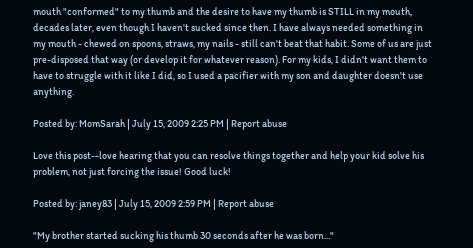mouth "conformed" to my thumb and the desire to have my thumb is STILL in my mouth, decades later, even though I haven't sucked since then. I have always needed something in my mouth - chewed on spoons, straws, my nails - still can't beat that habit. Some of us are just pre-disposed that way (or develop it for whatever reason). For my kids, I didn't want them to have to struggle with it like I did, so I used a pacifier with my son and daughter doesn't use anything.

Posted by: MomSarah | July 15, 2009 2:25 PM | Report abuse

Love this post--love hearing that you can resolve things together and help your kid solve his problem, not just forcing the issue! Good luck!

Posted by: janey83 | July 15, 2009 2:59 PM | Report abuse

"My brother started sucking his thumb 30 seconds after he was born..."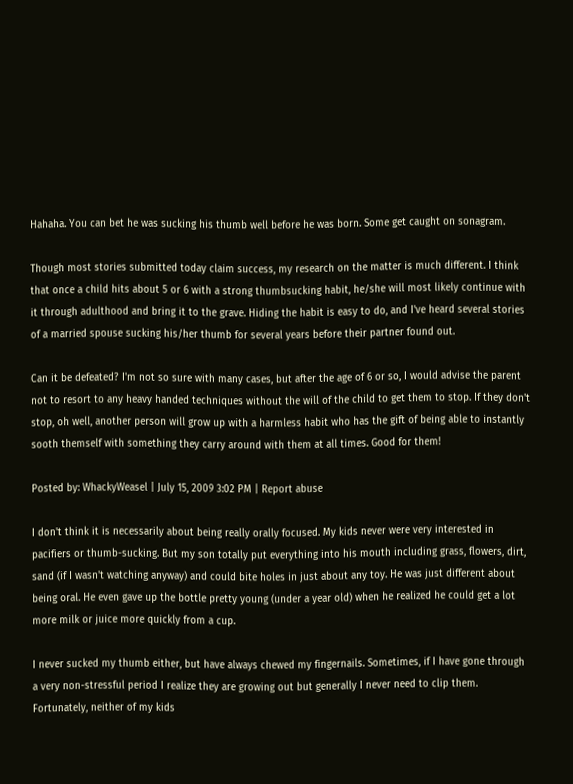Hahaha. You can bet he was sucking his thumb well before he was born. Some get caught on sonagram.

Though most stories submitted today claim success, my research on the matter is much different. I think that once a child hits about 5 or 6 with a strong thumbsucking habit, he/she will most likely continue with it through adulthood and bring it to the grave. Hiding the habit is easy to do, and I've heard several stories of a married spouse sucking his/her thumb for several years before their partner found out.

Can it be defeated? I'm not so sure with many cases, but after the age of 6 or so, I would advise the parent not to resort to any heavy handed techniques without the will of the child to get them to stop. If they don't stop, oh well, another person will grow up with a harmless habit who has the gift of being able to instantly sooth themself with something they carry around with them at all times. Good for them!

Posted by: WhackyWeasel | July 15, 2009 3:02 PM | Report abuse

I don't think it is necessarily about being really orally focused. My kids never were very interested in pacifiers or thumb-sucking. But my son totally put everything into his mouth including grass, flowers, dirt, sand (if I wasn't watching anyway) and could bite holes in just about any toy. He was just different about being oral. He even gave up the bottle pretty young (under a year old) when he realized he could get a lot more milk or juice more quickly from a cup.

I never sucked my thumb either, but have always chewed my fingernails. Sometimes, if I have gone through a very non-stressful period I realize they are growing out but generally I never need to clip them. Fortunately, neither of my kids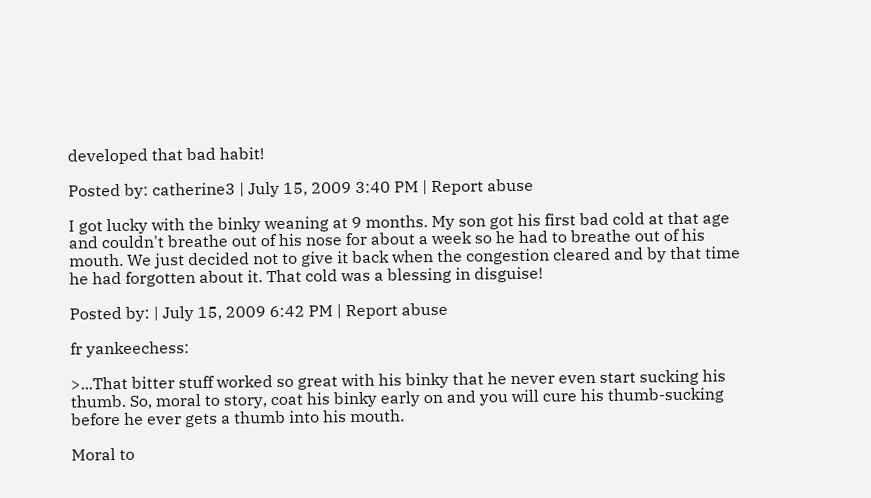developed that bad habit!

Posted by: catherine3 | July 15, 2009 3:40 PM | Report abuse

I got lucky with the binky weaning at 9 months. My son got his first bad cold at that age and couldn't breathe out of his nose for about a week so he had to breathe out of his mouth. We just decided not to give it back when the congestion cleared and by that time he had forgotten about it. That cold was a blessing in disguise!

Posted by: | July 15, 2009 6:42 PM | Report abuse

fr yankeechess:

>...That bitter stuff worked so great with his binky that he never even start sucking his thumb. So, moral to story, coat his binky early on and you will cure his thumb-sucking before he ever gets a thumb into his mouth.

Moral to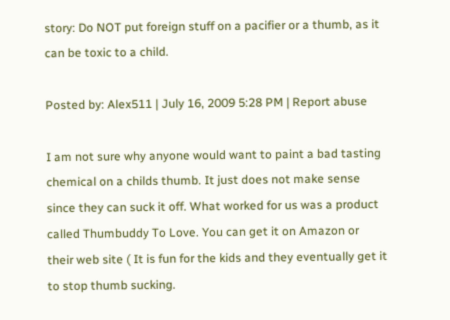story: Do NOT put foreign stuff on a pacifier or a thumb, as it can be toxic to a child.

Posted by: Alex511 | July 16, 2009 5:28 PM | Report abuse

I am not sure why anyone would want to paint a bad tasting chemical on a childs thumb. It just does not make sense since they can suck it off. What worked for us was a product called Thumbuddy To Love. You can get it on Amazon or their web site ( It is fun for the kids and they eventually get it to stop thumb sucking.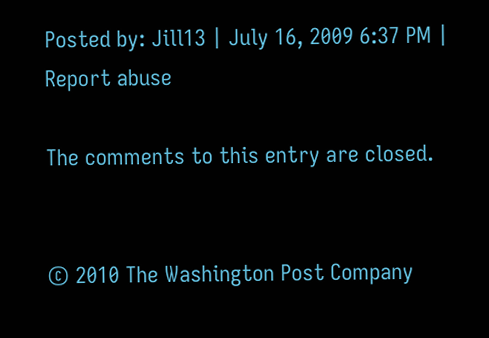Posted by: Jill13 | July 16, 2009 6:37 PM | Report abuse

The comments to this entry are closed.


© 2010 The Washington Post Company